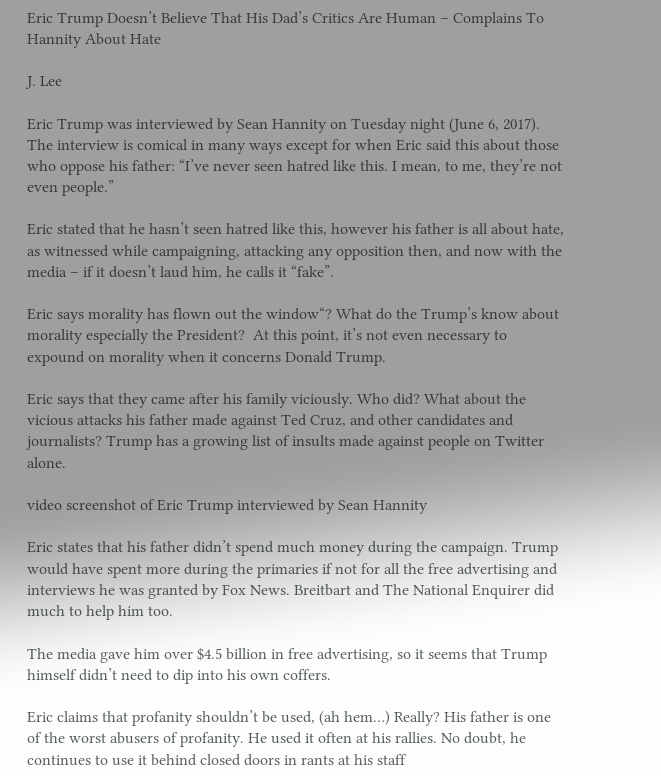Eric Trump Doesn’t Believe That His Dad’s Critics Are Human – Complains To Hannity About Hate

J. Lee

Eric Trump was interviewed by Sean Hannity on Tuesday night (June 6, 2017). The interview is comical in many ways except for when Eric said this about those who oppose his father: “I’ve never seen hatred like this. I mean, to me, they’re not even people.”

Eric stated that he hasn’t seen hatred like this, however his father is all about hate, as witnessed while campaigning, attacking any opposition then, and now with the media – if it doesn’t laud him, he calls it “fake”.

Eric says morality has flown out the window“? What do the Trump’s know about morality especially the President?  At this point, it’s not even necessary to expound on morality when it concerns Donald Trump.

Eric says that they came after his family viciously. Who did? What about the vicious attacks his father made against Ted Cruz, and other candidates and journalists? Trump has a growing list of insults made against people on Twitter alone.

video screenshot of Eric Trump interviewed by Sean Hannity

Eric states that his father didn’t spend much money during the campaign. Trump would have spent more during the primaries if not for all the free advertising and interviews he was granted by Fox News. Breitbart and The National Enquirer did much to help him too.

The media gave him over $4.5 billion in free advertising, so it seems that Trump himself didn’t need to dip into his own coffers.

Eric claims that profanity shouldn’t be used, (ah hem…) Really? His father is one of the worst abusers of profanity. He used it often at his rallies. No doubt, he continues to use it behind closed doors in rants at his staff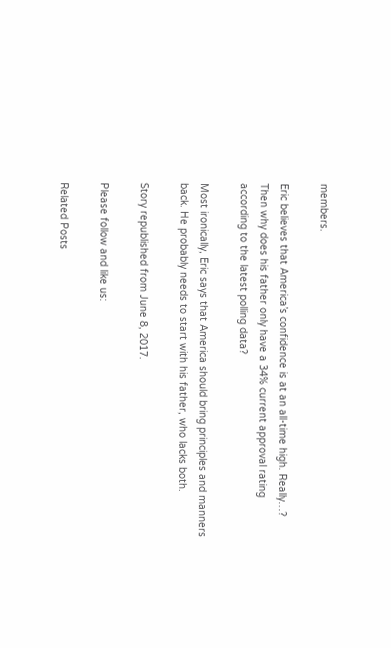members.

Eric believes that America’s confidence is at an all-time high. Really…? Then why does his father only have a 34% current approval rating according to the latest polling data?

Most ironically, Eric says that America should bring principles and manners back. He probably needs to start with his father, who lacks both.

Story republished from June 8, 2017.

Please follow and like us:

Related Posts